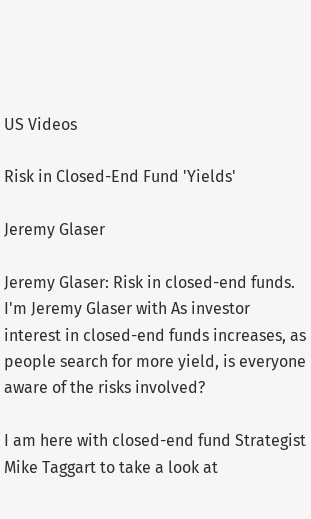US Videos

Risk in Closed-End Fund 'Yields'

Jeremy Glaser

Jeremy Glaser: Risk in closed-end funds. I'm Jeremy Glaser with As investor interest in closed-end funds increases, as people search for more yield, is everyone aware of the risks involved?

I am here with closed-end fund Strategist Mike Taggart to take a look at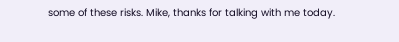some of these risks. Mike, thanks for talking with me today.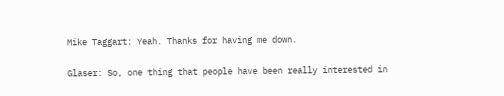Mike Taggart: Yeah. Thanks for having me down.

Glaser: So, one thing that people have been really interested in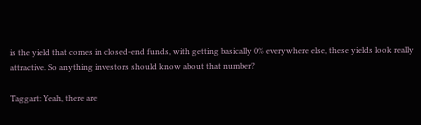is the yield that comes in closed-end funds, with getting basically 0% everywhere else, these yields look really attractive. So anything investors should know about that number?

Taggart: Yeah, there are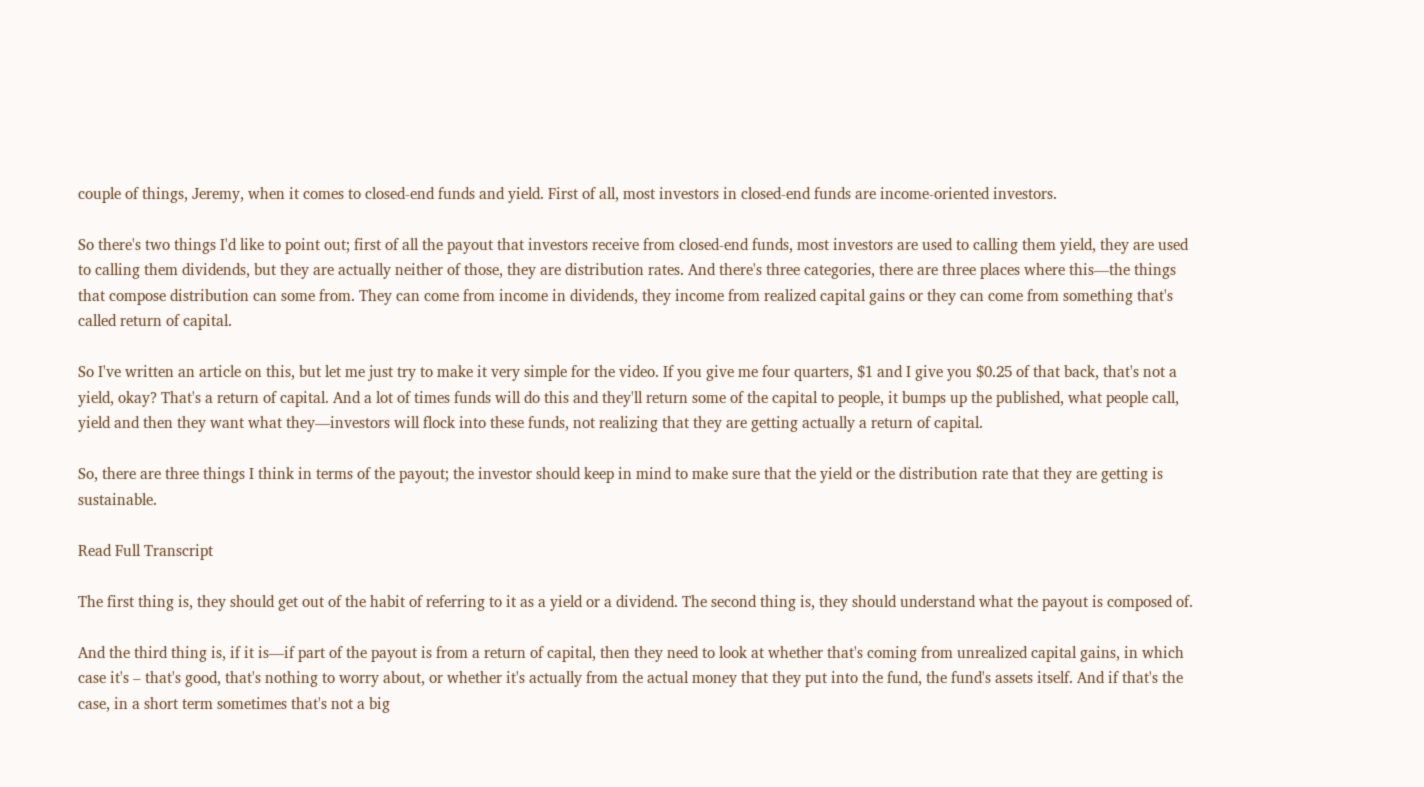couple of things, Jeremy, when it comes to closed-end funds and yield. First of all, most investors in closed-end funds are income-oriented investors.

So there's two things I'd like to point out; first of all the payout that investors receive from closed-end funds, most investors are used to calling them yield, they are used to calling them dividends, but they are actually neither of those, they are distribution rates. And there's three categories, there are three places where this—the things that compose distribution can some from. They can come from income in dividends, they income from realized capital gains or they can come from something that's called return of capital.

So I've written an article on this, but let me just try to make it very simple for the video. If you give me four quarters, $1 and I give you $0.25 of that back, that's not a yield, okay? That's a return of capital. And a lot of times funds will do this and they'll return some of the capital to people, it bumps up the published, what people call, yield and then they want what they—investors will flock into these funds, not realizing that they are getting actually a return of capital.

So, there are three things I think in terms of the payout; the investor should keep in mind to make sure that the yield or the distribution rate that they are getting is sustainable.

Read Full Transcript

The first thing is, they should get out of the habit of referring to it as a yield or a dividend. The second thing is, they should understand what the payout is composed of.

And the third thing is, if it is—if part of the payout is from a return of capital, then they need to look at whether that's coming from unrealized capital gains, in which case it's – that's good, that's nothing to worry about, or whether it's actually from the actual money that they put into the fund, the fund's assets itself. And if that's the case, in a short term sometimes that's not a big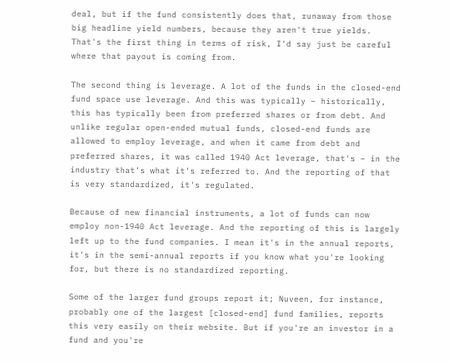deal, but if the fund consistently does that, runaway from those big headline yield numbers, because they aren't true yields. That's the first thing in terms of risk, I'd say just be careful where that payout is coming from.

The second thing is leverage. A lot of the funds in the closed-end fund space use leverage. And this was typically – historically, this has typically been from preferred shares or from debt. And unlike regular open-ended mutual funds, closed-end funds are allowed to employ leverage, and when it came from debt and preferred shares, it was called 1940 Act leverage, that's – in the industry that's what it's referred to. And the reporting of that is very standardized, it's regulated.

Because of new financial instruments, a lot of funds can now employ non-1940 Act leverage. And the reporting of this is largely left up to the fund companies. I mean it's in the annual reports, it's in the semi-annual reports if you know what you're looking for, but there is no standardized reporting.

Some of the larger fund groups report it; Nuveen, for instance, probably one of the largest [closed-end] fund families, reports this very easily on their website. But if you're an investor in a fund and you're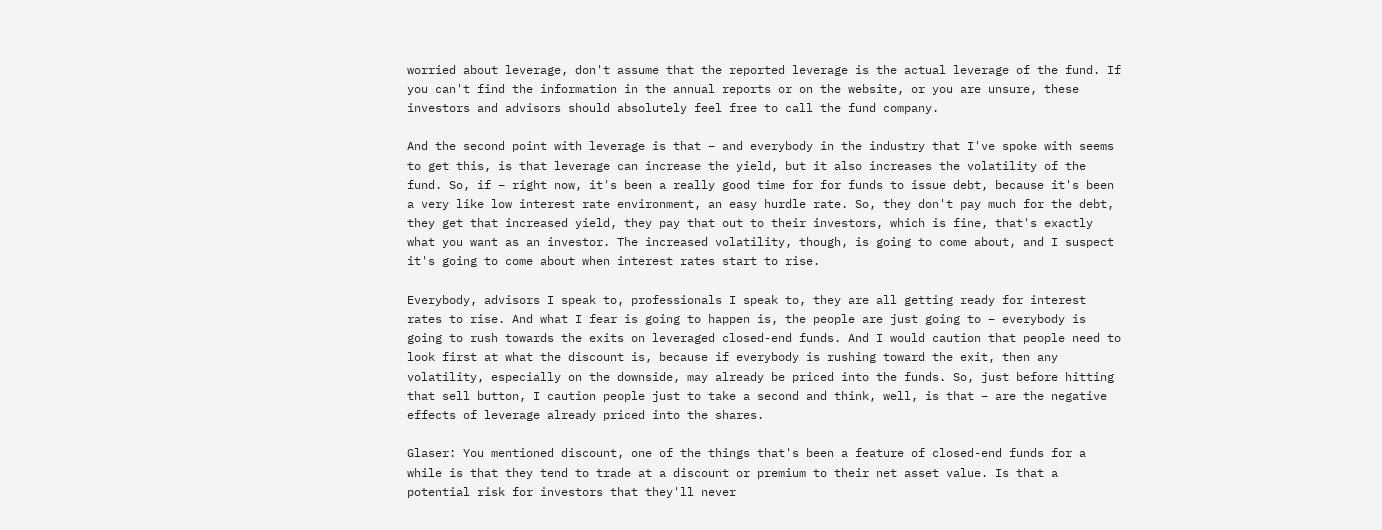worried about leverage, don't assume that the reported leverage is the actual leverage of the fund. If you can't find the information in the annual reports or on the website, or you are unsure, these investors and advisors should absolutely feel free to call the fund company.

And the second point with leverage is that – and everybody in the industry that I've spoke with seems to get this, is that leverage can increase the yield, but it also increases the volatility of the fund. So, if – right now, it's been a really good time for for funds to issue debt, because it's been a very like low interest rate environment, an easy hurdle rate. So, they don't pay much for the debt, they get that increased yield, they pay that out to their investors, which is fine, that's exactly what you want as an investor. The increased volatility, though, is going to come about, and I suspect it's going to come about when interest rates start to rise.

Everybody, advisors I speak to, professionals I speak to, they are all getting ready for interest rates to rise. And what I fear is going to happen is, the people are just going to – everybody is going to rush towards the exits on leveraged closed-end funds. And I would caution that people need to look first at what the discount is, because if everybody is rushing toward the exit, then any volatility, especially on the downside, may already be priced into the funds. So, just before hitting that sell button, I caution people just to take a second and think, well, is that – are the negative effects of leverage already priced into the shares.

Glaser: You mentioned discount, one of the things that's been a feature of closed-end funds for a while is that they tend to trade at a discount or premium to their net asset value. Is that a potential risk for investors that they'll never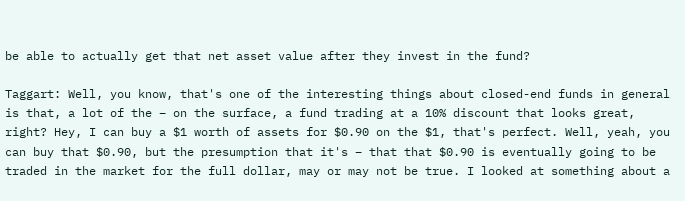be able to actually get that net asset value after they invest in the fund?

Taggart: Well, you know, that's one of the interesting things about closed-end funds in general is that, a lot of the – on the surface, a fund trading at a 10% discount that looks great, right? Hey, I can buy a $1 worth of assets for $0.90 on the $1, that's perfect. Well, yeah, you can buy that $0.90, but the presumption that it's – that that $0.90 is eventually going to be traded in the market for the full dollar, may or may not be true. I looked at something about a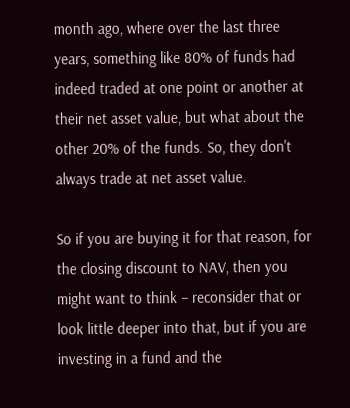month ago, where over the last three years, something like 80% of funds had indeed traded at one point or another at their net asset value, but what about the other 20% of the funds. So, they don't always trade at net asset value.

So if you are buying it for that reason, for the closing discount to NAV, then you might want to think – reconsider that or look little deeper into that, but if you are investing in a fund and the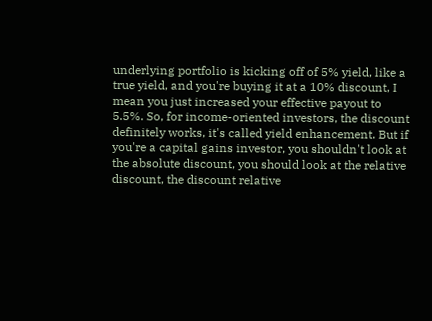underlying portfolio is kicking off of 5% yield, like a true yield, and you're buying it at a 10% discount, I mean you just increased your effective payout to 5.5%. So, for income-oriented investors, the discount definitely works, it's called yield enhancement. But if you're a capital gains investor, you shouldn't look at the absolute discount, you should look at the relative discount, the discount relative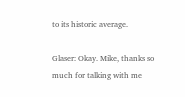to its historic average.

Glaser: Okay. Mike, thanks so much for talking with me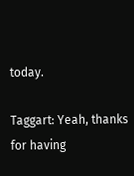today.

Taggart: Yeah, thanks for having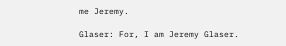me Jeremy.

Glaser: For, I am Jeremy Glaser.